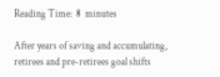Reading Time:  8  minutes

After years of saving and accumulating, retirees and pre-retirees goal shifts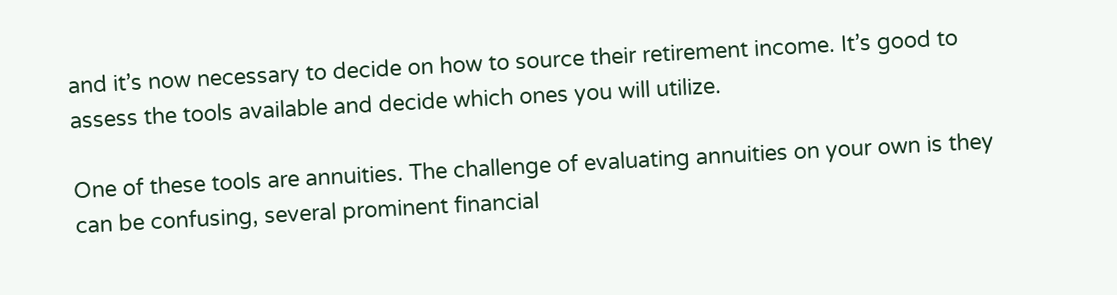and it’s now necessary to decide on how to source their retirement income. It’s good to assess the tools available and decide which ones you will utilize.

One of these tools are annuities. The challenge of evaluating annuities on your own is they can be confusing, several prominent financial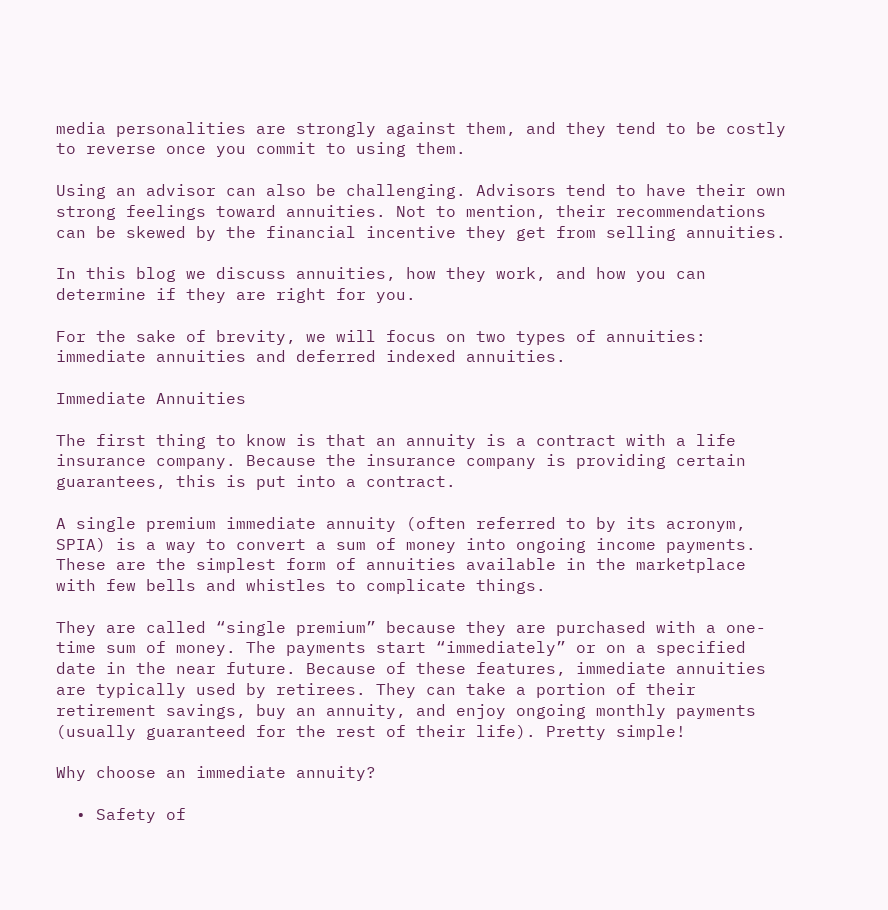media personalities are strongly against them, and they tend to be costly to reverse once you commit to using them.

Using an advisor can also be challenging. Advisors tend to have their own strong feelings toward annuities. Not to mention, their recommendations can be skewed by the financial incentive they get from selling annuities.

In this blog we discuss annuities, how they work, and how you can determine if they are right for you.

For the sake of brevity, we will focus on two types of annuities: immediate annuities and deferred indexed annuities.

Immediate Annuities

The first thing to know is that an annuity is a contract with a life insurance company. Because the insurance company is providing certain guarantees, this is put into a contract.

A single premium immediate annuity (often referred to by its acronym, SPIA) is a way to convert a sum of money into ongoing income payments. These are the simplest form of annuities available in the marketplace with few bells and whistles to complicate things.

They are called “single premium” because they are purchased with a one-time sum of money. The payments start “immediately” or on a specified date in the near future. Because of these features, immediate annuities are typically used by retirees. They can take a portion of their retirement savings, buy an annuity, and enjoy ongoing monthly payments (usually guaranteed for the rest of their life). Pretty simple!

Why choose an immediate annuity?

  • Safety of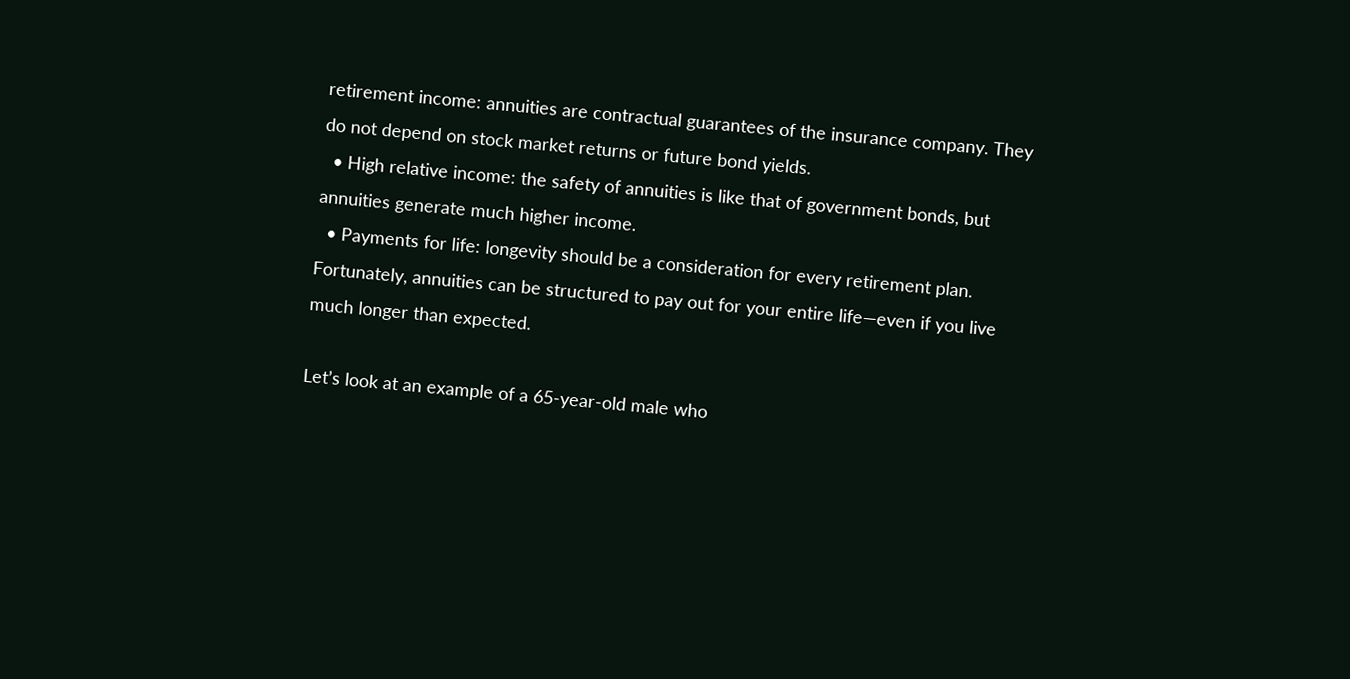retirement income: annuities are contractual guarantees of the insurance company. They do not depend on stock market returns or future bond yields.
  • High relative income: the safety of annuities is like that of government bonds, but annuities generate much higher income.
  • Payments for life: longevity should be a consideration for every retirement plan. Fortunately, annuities can be structured to pay out for your entire life—even if you live much longer than expected.

Let’s look at an example of a 65-year-old male who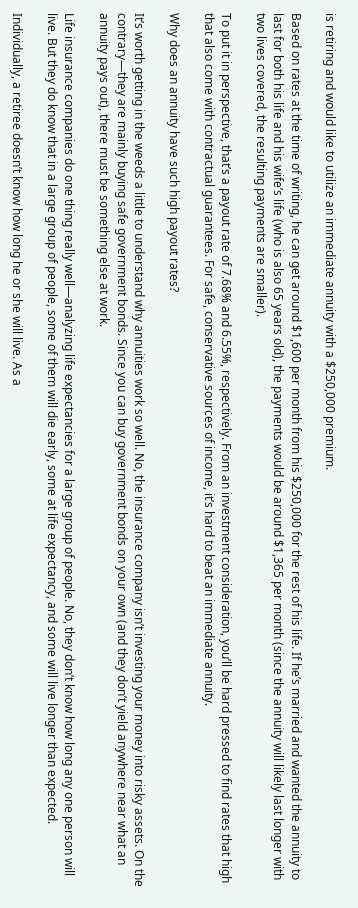is retiring and would like to utilize an immediate annuity with a $250,000 premium.

Based on rates at the time of writing, he can get around $1,600 per month from his $250,000 for the rest of his life. If he’s married and wanted the annuity to last for both his life and his wife’s life (who is also 65 years old), the payments would be around $1,365 per month (since the annuity will likely last longer with two lives covered, the resulting payments are smaller).

To put it in perspective, that’s a payout rate of 7.68% and 6.55%, respectively. From an investment consideration, you’ll be hard pressed to find rates that high that also come with contractual guarantees. For safe, conservative sources of income, it’s hard to beat an immediate annuity.

Why does an annuity have such high payout rates?

It’s worth getting in the weeds a little to understand why annuities work so well. No, the insurance company isn’t investing your money into risky assets. On the contrary—they are mainly buying safe government bonds. Since you can buy government bonds on your own (and they don’t yield anywhere near what an annuity pays out), there must be something else at work.

Life insurance companies do one thing really well—analyzing life expectancies for a large group of people. No, they don’t know how long any one person will live. But they do know that in a large group of people, some of them will die early, some at life expectancy, and some will live longer than expected.

Individually, a retiree doesn’t know how long he or she will live. As a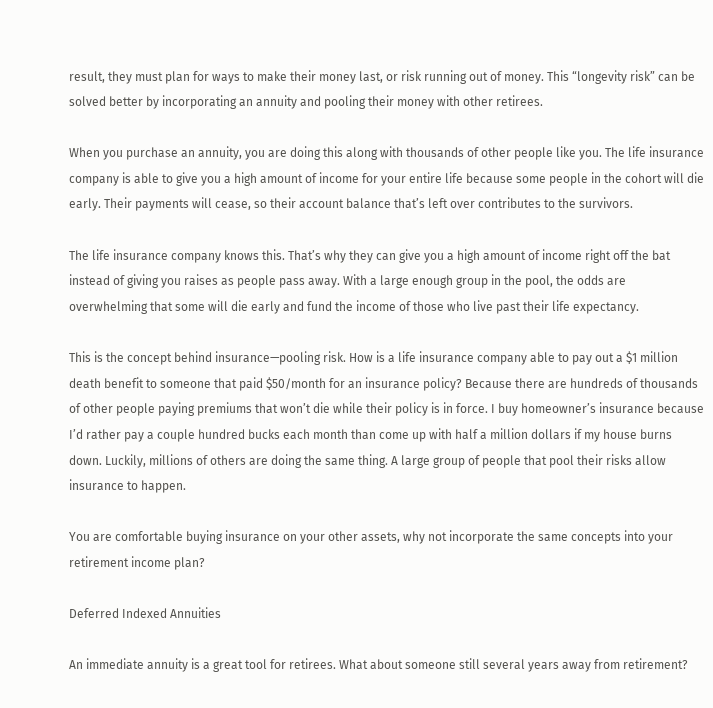result, they must plan for ways to make their money last, or risk running out of money. This “longevity risk” can be solved better by incorporating an annuity and pooling their money with other retirees.

When you purchase an annuity, you are doing this along with thousands of other people like you. The life insurance company is able to give you a high amount of income for your entire life because some people in the cohort will die early. Their payments will cease, so their account balance that’s left over contributes to the survivors.

The life insurance company knows this. That’s why they can give you a high amount of income right off the bat instead of giving you raises as people pass away. With a large enough group in the pool, the odds are overwhelming that some will die early and fund the income of those who live past their life expectancy.

This is the concept behind insurance—pooling risk. How is a life insurance company able to pay out a $1 million death benefit to someone that paid $50/month for an insurance policy? Because there are hundreds of thousands of other people paying premiums that won’t die while their policy is in force. I buy homeowner’s insurance because I’d rather pay a couple hundred bucks each month than come up with half a million dollars if my house burns down. Luckily, millions of others are doing the same thing. A large group of people that pool their risks allow insurance to happen.

You are comfortable buying insurance on your other assets, why not incorporate the same concepts into your retirement income plan?

Deferred Indexed Annuities

An immediate annuity is a great tool for retirees. What about someone still several years away from retirement?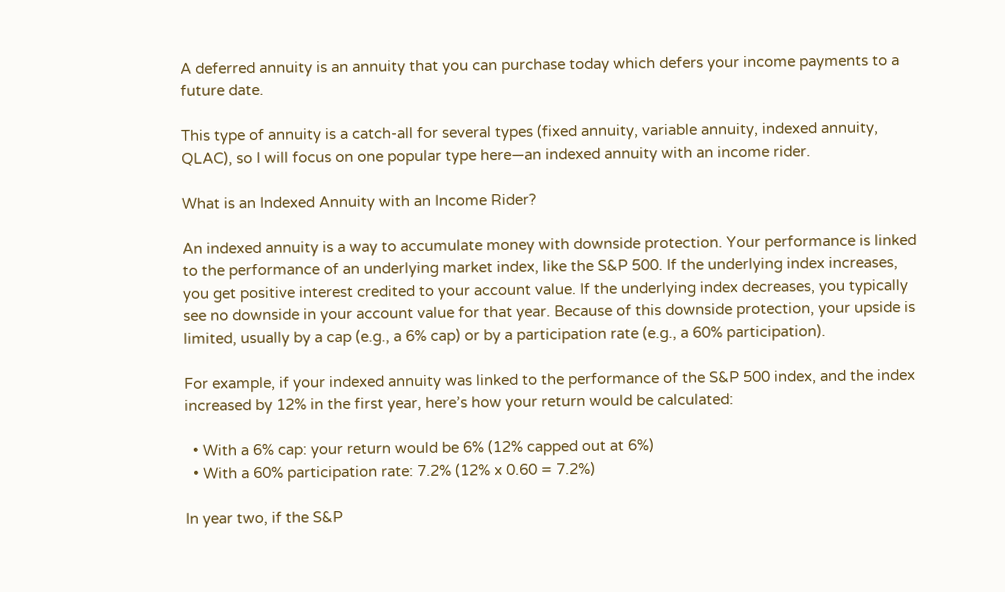A deferred annuity is an annuity that you can purchase today which defers your income payments to a future date.

This type of annuity is a catch-all for several types (fixed annuity, variable annuity, indexed annuity, QLAC), so I will focus on one popular type here—an indexed annuity with an income rider.

What is an Indexed Annuity with an Income Rider?

An indexed annuity is a way to accumulate money with downside protection. Your performance is linked to the performance of an underlying market index, like the S&P 500. If the underlying index increases, you get positive interest credited to your account value. If the underlying index decreases, you typically see no downside in your account value for that year. Because of this downside protection, your upside is limited, usually by a cap (e.g., a 6% cap) or by a participation rate (e.g., a 60% participation).

For example, if your indexed annuity was linked to the performance of the S&P 500 index, and the index increased by 12% in the first year, here’s how your return would be calculated:

  • With a 6% cap: your return would be 6% (12% capped out at 6%)
  • With a 60% participation rate: 7.2% (12% x 0.60 = 7.2%)

In year two, if the S&P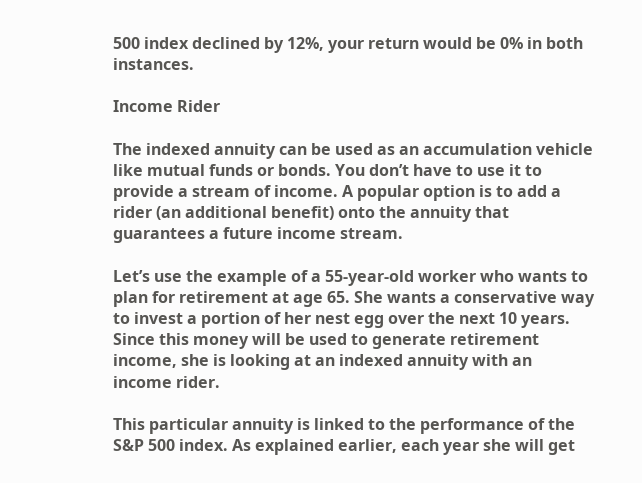500 index declined by 12%, your return would be 0% in both instances.

Income Rider

The indexed annuity can be used as an accumulation vehicle like mutual funds or bonds. You don’t have to use it to provide a stream of income. A popular option is to add a rider (an additional benefit) onto the annuity that guarantees a future income stream.

Let’s use the example of a 55-year-old worker who wants to plan for retirement at age 65. She wants a conservative way to invest a portion of her nest egg over the next 10 years. Since this money will be used to generate retirement income, she is looking at an indexed annuity with an income rider.

This particular annuity is linked to the performance of the S&P 500 index. As explained earlier, each year she will get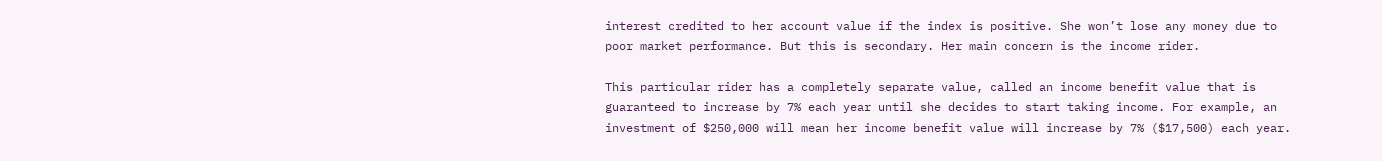interest credited to her account value if the index is positive. She won’t lose any money due to poor market performance. But this is secondary. Her main concern is the income rider.

This particular rider has a completely separate value, called an income benefit value that is guaranteed to increase by 7% each year until she decides to start taking income. For example, an investment of $250,000 will mean her income benefit value will increase by 7% ($17,500) each year.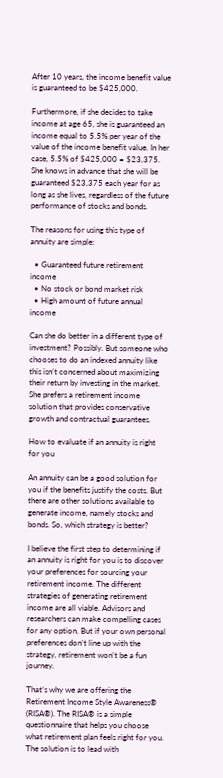After 10 years, the income benefit value is guaranteed to be $425,000.

Furthermore, if she decides to take income at age 65, she is guaranteed an income equal to 5.5% per year of the value of the income benefit value. In her case, 5.5% of $425,000 = $23,375. She knows in advance that she will be guaranteed $23,375 each year for as long as she lives, regardless of the future performance of stocks and bonds.

The reasons for using this type of annuity are simple:

  • Guaranteed future retirement income
  • No stock or bond market risk
  • High amount of future annual income

Can she do better in a different type of investment? Possibly. But someone who chooses to do an indexed annuity like this isn’t concerned about maximizing their return by investing in the market. She prefers a retirement income solution that provides conservative growth and contractual guarantees.

How to evaluate if an annuity is right for you

An annuity can be a good solution for you if the benefits justify the costs. But there are other solutions available to generate income, namely stocks and bonds. So, which strategy is better?

I believe the first step to determining if an annuity is right for you is to discover your preferences for sourcing your retirement income. The different strategies of generating retirement income are all viable. Advisors and researchers can make compelling cases for any option. But if your own personal preferences don’t line up with the strategy, retirement won’t be a fun journey.

That’s why we are offering the Retirement Income Style Awareness® (RISA®). The RISA® is a simple questionnaire that helps you choose what retirement plan feels right for you. The solution is to lead with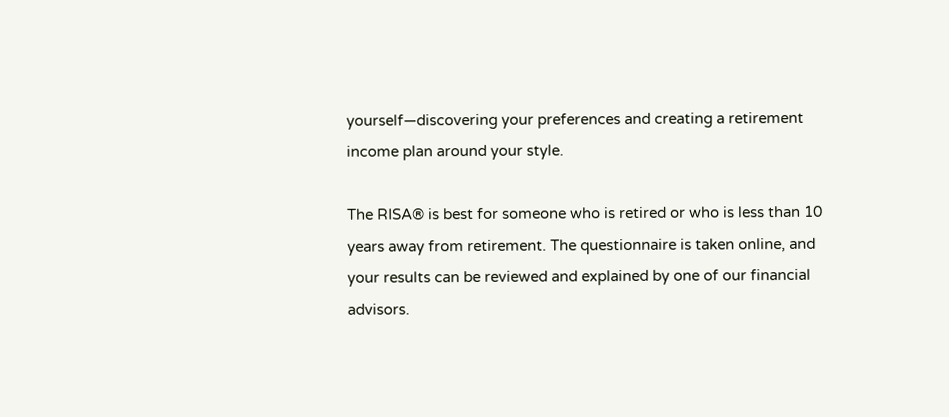yourself—discovering your preferences and creating a retirement income plan around your style.

The RISA® is best for someone who is retired or who is less than 10 years away from retirement. The questionnaire is taken online, and your results can be reviewed and explained by one of our financial advisors.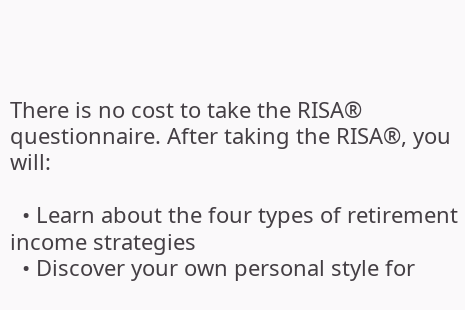There is no cost to take the RISA® questionnaire. After taking the RISA®, you will:

  • Learn about the four types of retirement income strategies
  • Discover your own personal style for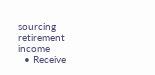sourcing retirement income
  • Receive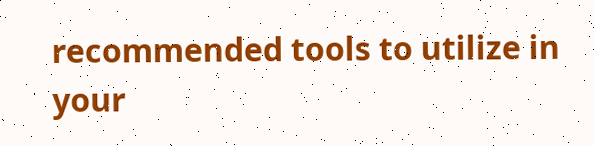recommended tools to utilize in your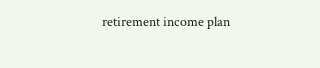retirement income plan